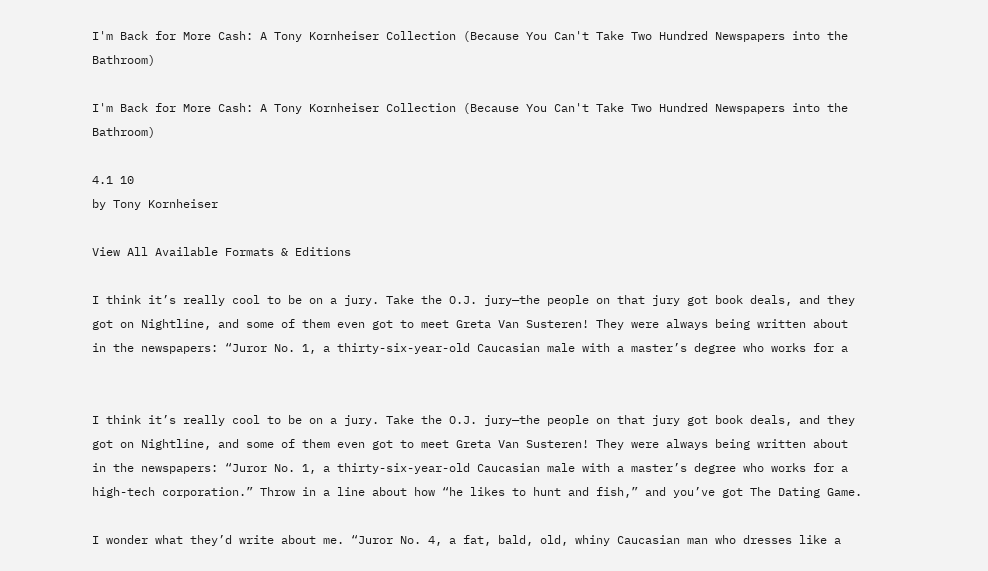I'm Back for More Cash: A Tony Kornheiser Collection (Because You Can't Take Two Hundred Newspapers into the Bathroom)

I'm Back for More Cash: A Tony Kornheiser Collection (Because You Can't Take Two Hundred Newspapers into the Bathroom)

4.1 10
by Tony Kornheiser

View All Available Formats & Editions

I think it’s really cool to be on a jury. Take the O.J. jury—the people on that jury got book deals, and they got on Nightline, and some of them even got to meet Greta Van Susteren! They were always being written about in the newspapers: “Juror No. 1, a thirty-six-year-old Caucasian male with a master’s degree who works for a


I think it’s really cool to be on a jury. Take the O.J. jury—the people on that jury got book deals, and they got on Nightline, and some of them even got to meet Greta Van Susteren! They were always being written about in the newspapers: “Juror No. 1, a thirty-six-year-old Caucasian male with a master’s degree who works for a high-tech corporation.” Throw in a line about how “he likes to hunt and fish,” and you’ve got The Dating Game.

I wonder what they’d write about me. “Juror No. 4, a fat, bald, old, whiny Caucasian man who dresses like a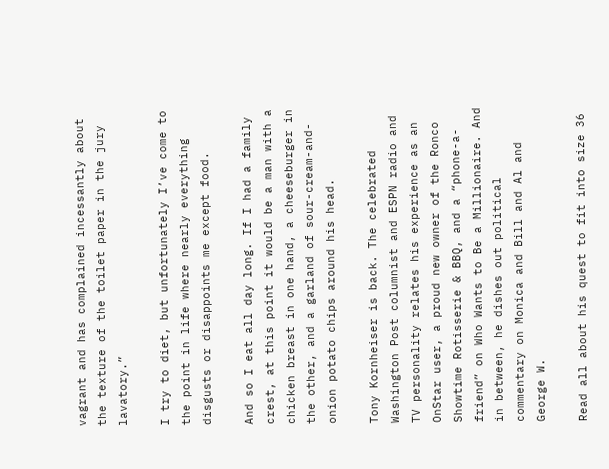vagrant and has complained incessantly about the texture of the toilet paper in the jury lavatory.”

I try to diet, but unfortunately I’ve come to the point in life where nearly everything disgusts or disappoints me except food.

And so I eat all day long. If I had a family crest, at this point it would be a man with a chicken breast in one hand, a cheeseburger in the other, and a garland of sour-cream-and-onion potato chips around his head.

Tony Kornheiser is back. The celebrated Washington Post columnist and ESPN radio and TV personality relates his experience as an OnStar user, a proud new owner of the Ronco Showtime Rotisserie & BBQ, and a “phone-a-friend” on Who Wants to Be a Millionaire. And in between, he dishes out political commentary on Monica and Bill and Al and George W.

Read all about his quest to fit into size 36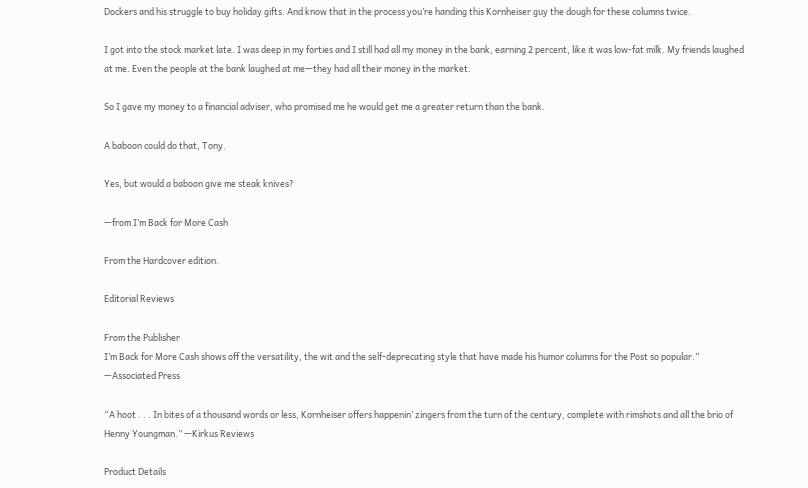Dockers and his struggle to buy holiday gifts. And know that in the process you’re handing this Kornheiser guy the dough for these columns twice.

I got into the stock market late. I was deep in my forties and I still had all my money in the bank, earning 2 percent, like it was low-fat milk. My friends laughed at me. Even the people at the bank laughed at me—they had all their money in the market.

So I gave my money to a financial adviser, who promised me he would get me a greater return than the bank.

A baboon could do that, Tony.

Yes, but would a baboon give me steak knives?

—from I’m Back for More Cash

From the Hardcover edition.

Editorial Reviews

From the Publisher
I’m Back for More Cash shows off the versatility, the wit and the self-deprecating style that have made his humor columns for the Post so popular.” —Associated Press

“A hoot . . . In bites of a thousand words or less, Kornheiser offers happenin’ zingers from the turn of the century, complete with rimshots and all the brio of Henny Youngman.” —Kirkus Reviews

Product Details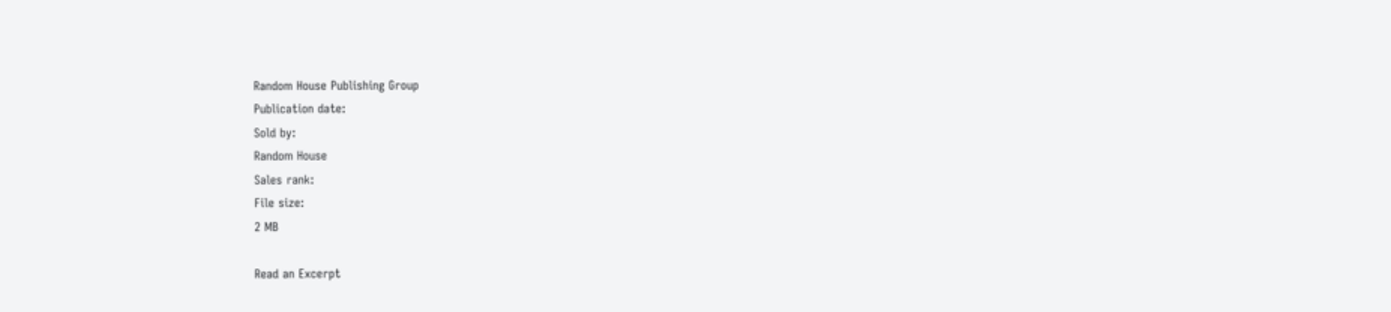Random House Publishing Group
Publication date:
Sold by:
Random House
Sales rank:
File size:
2 MB

Read an Excerpt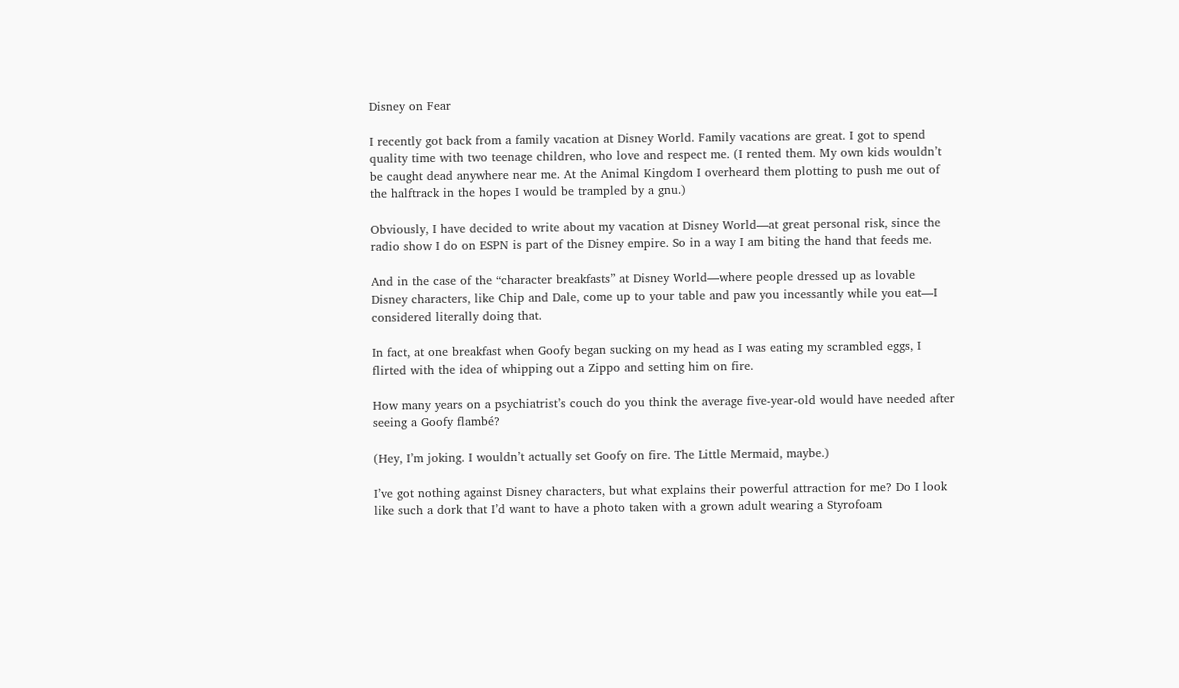Disney on Fear

I recently got back from a family vacation at Disney World. Family vacations are great. I got to spend quality time with two teenage children, who love and respect me. (I rented them. My own kids wouldn’t be caught dead anywhere near me. At the Animal Kingdom I overheard them plotting to push me out of the halftrack in the hopes I would be trampled by a gnu.)

Obviously, I have decided to write about my vacation at Disney World—at great personal risk, since the radio show I do on ESPN is part of the Disney empire. So in a way I am biting the hand that feeds me.

And in the case of the “character breakfasts” at Disney World—where people dressed up as lovable Disney characters, like Chip and Dale, come up to your table and paw you incessantly while you eat—I considered literally doing that.

In fact, at one breakfast when Goofy began sucking on my head as I was eating my scrambled eggs, I flirted with the idea of whipping out a Zippo and setting him on fire.

How many years on a psychiatrist’s couch do you think the average five-year-old would have needed after seeing a Goofy flambé?

(Hey, I’m joking. I wouldn’t actually set Goofy on fire. The Little Mermaid, maybe.)

I’ve got nothing against Disney characters, but what explains their powerful attraction for me? Do I look like such a dork that I’d want to have a photo taken with a grown adult wearing a Styrofoam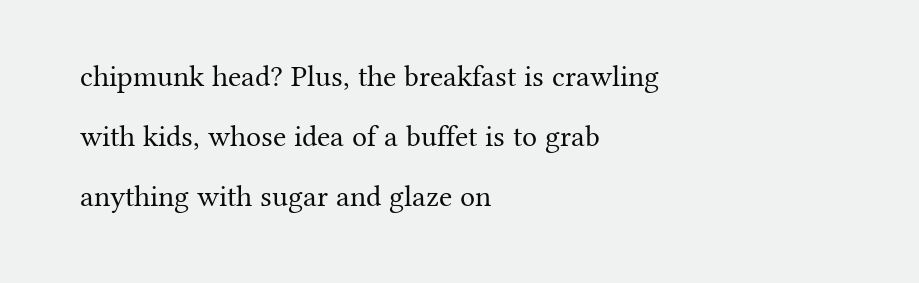chipmunk head? Plus, the breakfast is crawling with kids, whose idea of a buffet is to grab anything with sugar and glaze on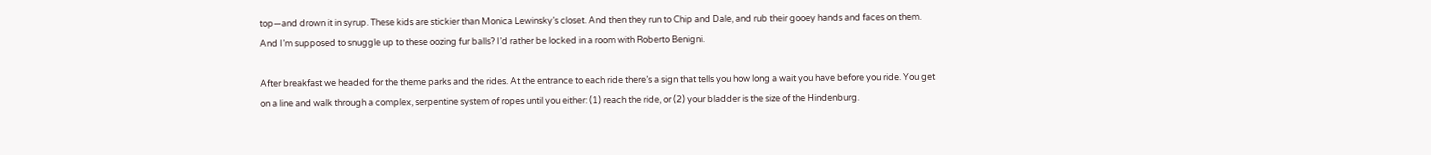top—and drown it in syrup. These kids are stickier than Monica Lewinsky’s closet. And then they run to Chip and Dale, and rub their gooey hands and faces on them. And I’m supposed to snuggle up to these oozing fur balls? I’d rather be locked in a room with Roberto Benigni.

After breakfast we headed for the theme parks and the rides. At the entrance to each ride there’s a sign that tells you how long a wait you have before you ride. You get on a line and walk through a complex, serpentine system of ropes until you either: (1) reach the ride, or (2) your bladder is the size of the Hindenburg.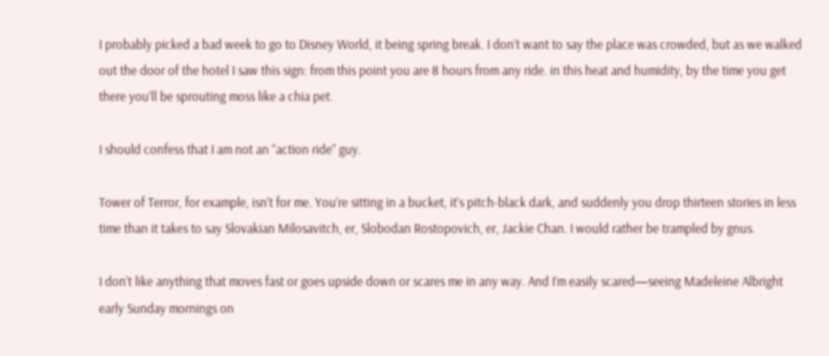I probably picked a bad week to go to Disney World, it being spring break. I don’t want to say the place was crowded, but as we walked out the door of the hotel I saw this sign: from this point you are 8 hours from any ride. in this heat and humidity, by the time you get there you’ll be sprouting moss like a chia pet.

I should confess that I am not an “action ride” guy.

Tower of Terror, for example, isn’t for me. You’re sitting in a bucket, it’s pitch-black dark, and suddenly you drop thirteen stories in less time than it takes to say Slovakian Milosavitch, er, Slobodan Rostopovich, er, Jackie Chan. I would rather be trampled by gnus.

I don’t like anything that moves fast or goes upside down or scares me in any way. And I’m easily scared—seeing Madeleine Albright early Sunday mornings on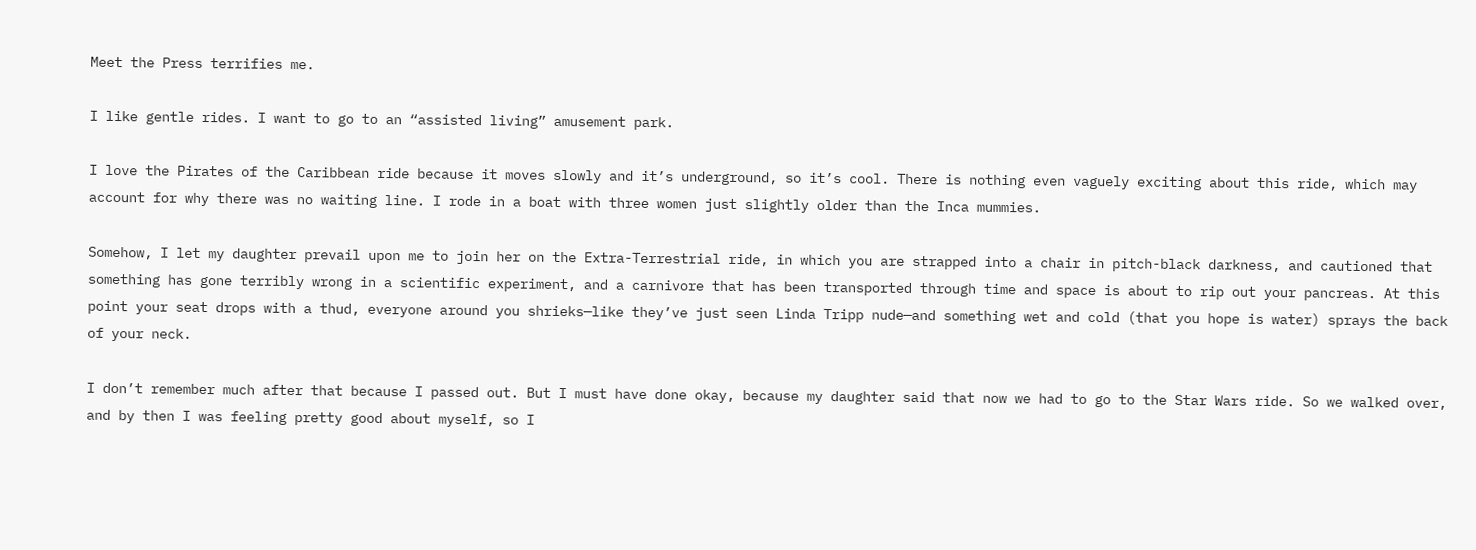Meet the Press terrifies me.

I like gentle rides. I want to go to an “assisted living” amusement park.

I love the Pirates of the Caribbean ride because it moves slowly and it’s underground, so it’s cool. There is nothing even vaguely exciting about this ride, which may account for why there was no waiting line. I rode in a boat with three women just slightly older than the Inca mummies.

Somehow, I let my daughter prevail upon me to join her on the Extra-Terrestrial ride, in which you are strapped into a chair in pitch-black darkness, and cautioned that something has gone terribly wrong in a scientific experiment, and a carnivore that has been transported through time and space is about to rip out your pancreas. At this point your seat drops with a thud, everyone around you shrieks—like they’ve just seen Linda Tripp nude—and something wet and cold (that you hope is water) sprays the back of your neck.

I don’t remember much after that because I passed out. But I must have done okay, because my daughter said that now we had to go to the Star Wars ride. So we walked over, and by then I was feeling pretty good about myself, so I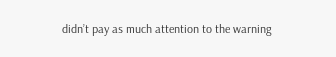didn’t pay as much attention to the warning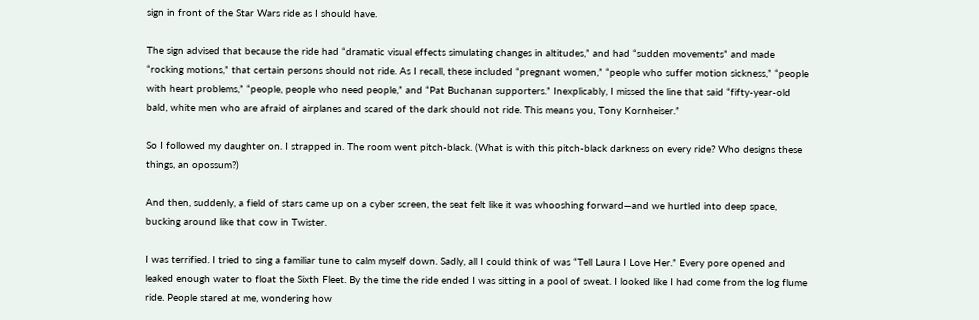sign in front of the Star Wars ride as I should have.

The sign advised that because the ride had “dramatic visual effects simulating changes in altitudes,” and had “sudden movements” and made “rocking motions,” that certain persons should not ride. As I recall, these included “pregnant women,” “people who suffer motion sickness,” “people with heart problems,” “people, people who need people,” and “Pat Buchanan supporters.” Inexplicably, I missed the line that said “fifty-year-old bald, white men who are afraid of airplanes and scared of the dark should not ride. This means you, Tony Kornheiser.”

So I followed my daughter on. I strapped in. The room went pitch-black. (What is with this pitch-black darkness on every ride? Who designs these things, an opossum?)

And then, suddenly, a field of stars came up on a cyber screen, the seat felt like it was whooshing forward—and we hurtled into deep space, bucking around like that cow in Twister.

I was terrified. I tried to sing a familiar tune to calm myself down. Sadly, all I could think of was “Tell Laura I Love Her.” Every pore opened and leaked enough water to float the Sixth Fleet. By the time the ride ended I was sitting in a pool of sweat. I looked like I had come from the log flume ride. People stared at me, wondering how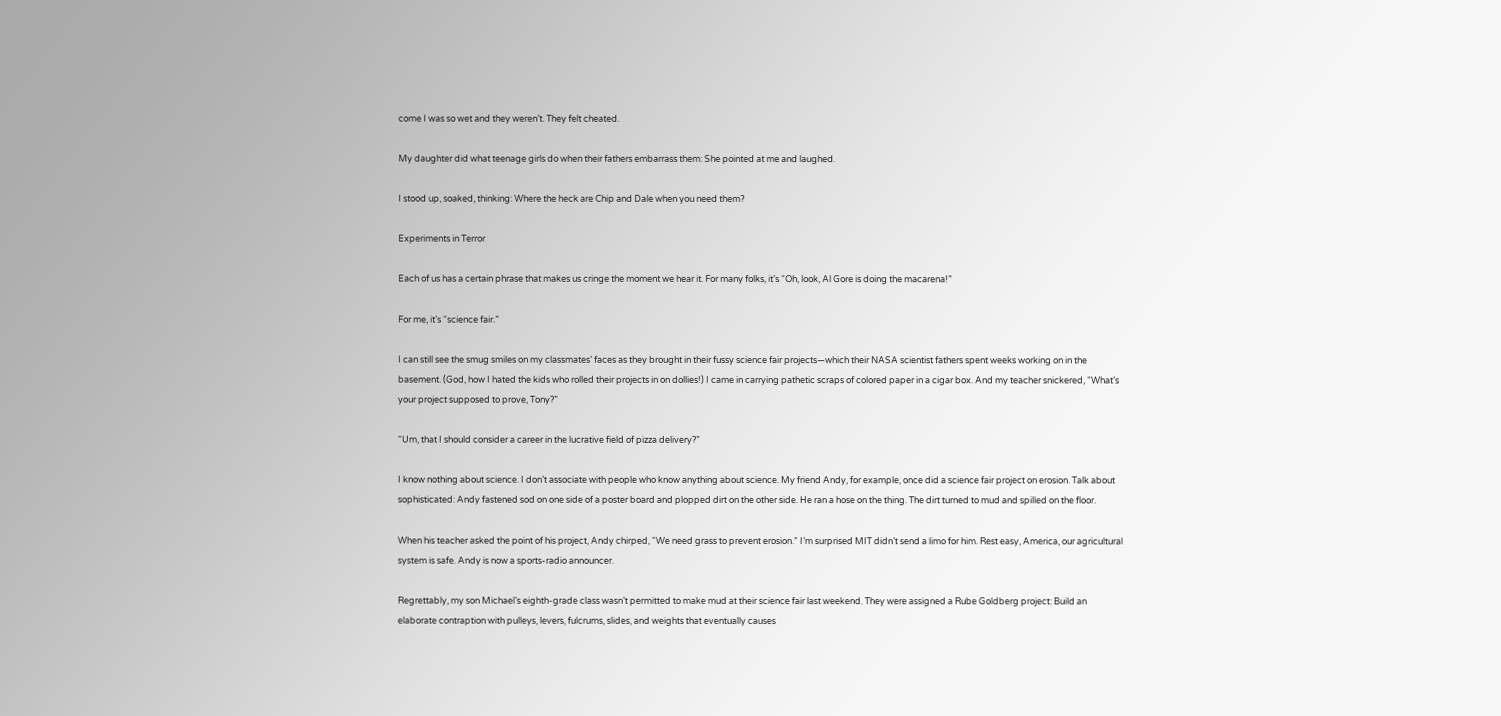come I was so wet and they weren’t. They felt cheated.

My daughter did what teenage girls do when their fathers embarrass them: She pointed at me and laughed.

I stood up, soaked, thinking: Where the heck are Chip and Dale when you need them?

Experiments in Terror

Each of us has a certain phrase that makes us cringe the moment we hear it. For many folks, it’s “Oh, look, Al Gore is doing the macarena!”

For me, it’s “science fair.”

I can still see the smug smiles on my classmates’ faces as they brought in their fussy science fair projects—which their NASA scientist fathers spent weeks working on in the basement. (God, how I hated the kids who rolled their projects in on dollies!) I came in carrying pathetic scraps of colored paper in a cigar box. And my teacher snickered, “What’s your project supposed to prove, Tony?”

“Um, that I should consider a career in the lucrative field of pizza delivery?”

I know nothing about science. I don’t associate with people who know anything about science. My friend Andy, for example, once did a science fair project on erosion. Talk about sophisticated: Andy fastened sod on one side of a poster board and plopped dirt on the other side. He ran a hose on the thing. The dirt turned to mud and spilled on the floor.

When his teacher asked the point of his project, Andy chirped, “We need grass to prevent erosion.” I’m surprised MIT didn’t send a limo for him. Rest easy, America, our agricultural system is safe. Andy is now a sports-radio announcer.

Regrettably, my son Michael’s eighth-grade class wasn’t permitted to make mud at their science fair last weekend. They were assigned a Rube Goldberg project: Build an elaborate contraption with pulleys, levers, fulcrums, slides, and weights that eventually causes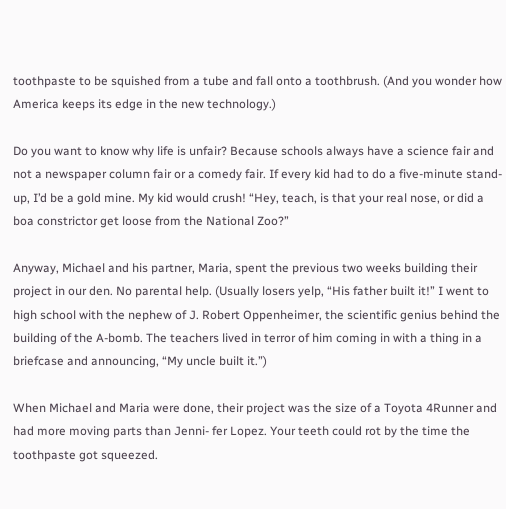toothpaste to be squished from a tube and fall onto a toothbrush. (And you wonder how America keeps its edge in the new technology.)

Do you want to know why life is unfair? Because schools always have a science fair and not a newspaper column fair or a comedy fair. If every kid had to do a five-minute stand-up, I’d be a gold mine. My kid would crush! “Hey, teach, is that your real nose, or did a boa constrictor get loose from the National Zoo?”

Anyway, Michael and his partner, Maria, spent the previous two weeks building their project in our den. No parental help. (Usually losers yelp, “His father built it!” I went to high school with the nephew of J. Robert Oppenheimer, the scientific genius behind the building of the A-bomb. The teachers lived in terror of him coming in with a thing in a briefcase and announcing, “My uncle built it.”)

When Michael and Maria were done, their project was the size of a Toyota 4Runner and had more moving parts than Jenni- fer Lopez. Your teeth could rot by the time the toothpaste got squeezed.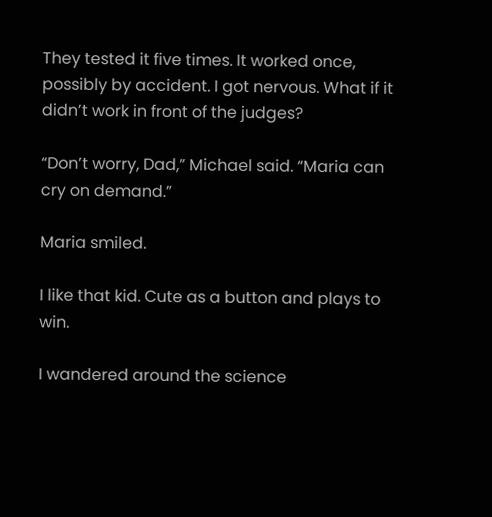They tested it five times. It worked once, possibly by accident. I got nervous. What if it didn’t work in front of the judges?

“Don’t worry, Dad,” Michael said. “Maria can cry on demand.”

Maria smiled.

I like that kid. Cute as a button and plays to win.

I wandered around the science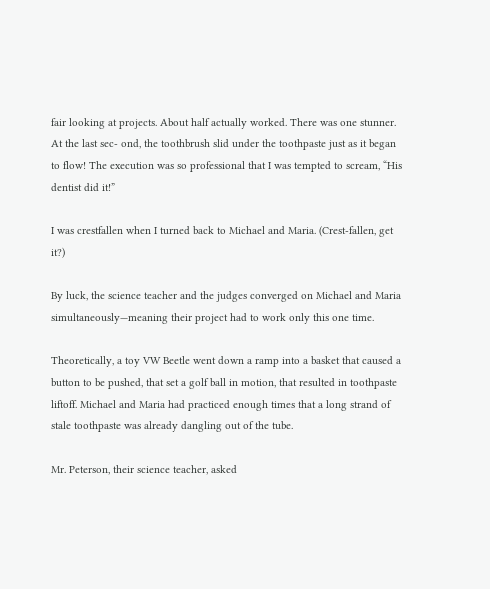fair looking at projects. About half actually worked. There was one stunner. At the last sec- ond, the toothbrush slid under the toothpaste just as it began to flow! The execution was so professional that I was tempted to scream, “His dentist did it!”

I was crestfallen when I turned back to Michael and Maria. (Crest-fallen, get it?)

By luck, the science teacher and the judges converged on Michael and Maria simultaneously—meaning their project had to work only this one time.

Theoretically, a toy VW Beetle went down a ramp into a basket that caused a button to be pushed, that set a golf ball in motion, that resulted in toothpaste liftoff. Michael and Maria had practiced enough times that a long strand of stale toothpaste was already dangling out of the tube.

Mr. Peterson, their science teacher, asked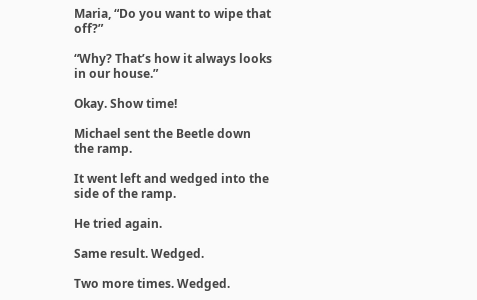Maria, “Do you want to wipe that off?”

“Why? That’s how it always looks in our house.”

Okay. Show time!

Michael sent the Beetle down the ramp.

It went left and wedged into the side of the ramp.

He tried again.

Same result. Wedged.

Two more times. Wedged.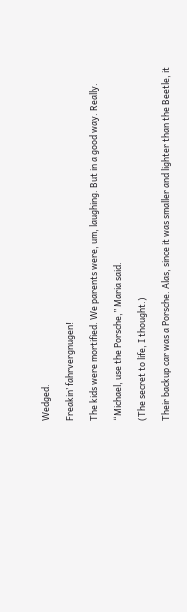Wedged.

Freakin’ fahrvergnugen!

The kids were mortified. We parents were, um, laughing. But in a good way. Really.

“Michael, use the Porsche,” Maria said.

(The secret to life, I thought.)

Their backup car was a Porsche. Alas, since it was smaller and lighter than the Beetle, it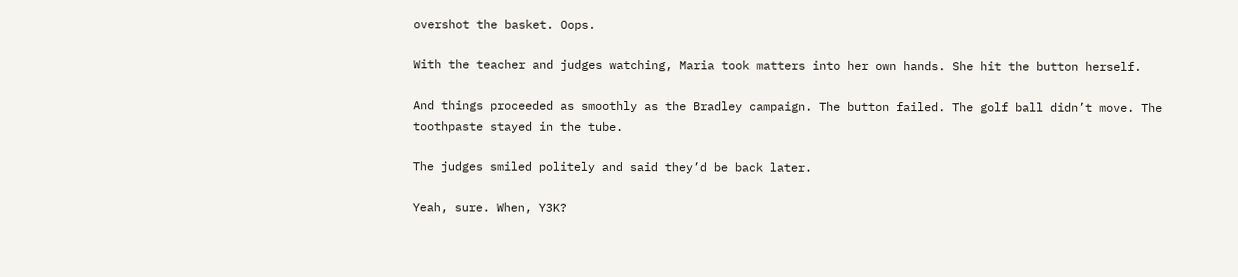overshot the basket. Oops.

With the teacher and judges watching, Maria took matters into her own hands. She hit the button herself.

And things proceeded as smoothly as the Bradley campaign. The button failed. The golf ball didn’t move. The toothpaste stayed in the tube.

The judges smiled politely and said they’d be back later.

Yeah, sure. When, Y3K?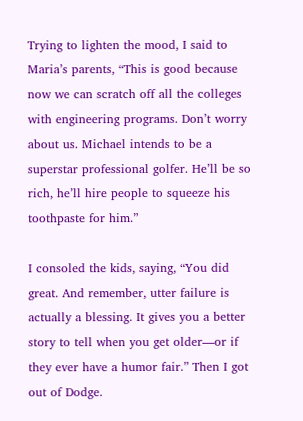Trying to lighten the mood, I said to Maria’s parents, “This is good because now we can scratch off all the colleges with engineering programs. Don’t worry about us. Michael intends to be a superstar professional golfer. He’ll be so rich, he’ll hire people to squeeze his toothpaste for him.”

I consoled the kids, saying, “You did great. And remember, utter failure is actually a blessing. It gives you a better story to tell when you get older—or if they ever have a humor fair.” Then I got out of Dodge.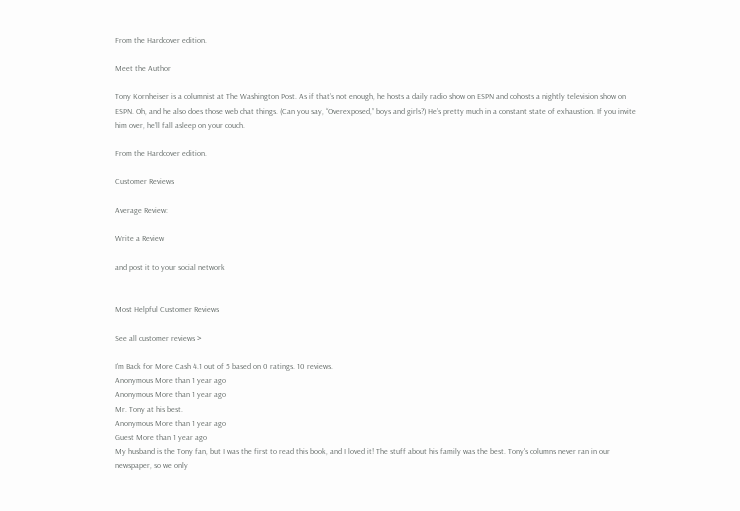From the Hardcover edition.

Meet the Author

Tony Kornheiser is a columnist at The Washington Post. As if that’s not enough, he hosts a daily radio show on ESPN and cohosts a nightly television show on ESPN. Oh, and he also does those web chat things. (Can you say, “Overexposed,” boys and girls?) He’s pretty much in a constant state of exhaustion. If you invite him over, he’ll fall asleep on your couch.

From the Hardcover edition.

Customer Reviews

Average Review:

Write a Review

and post it to your social network


Most Helpful Customer Reviews

See all customer reviews >

I'm Back for More Cash 4.1 out of 5 based on 0 ratings. 10 reviews.
Anonymous More than 1 year ago
Anonymous More than 1 year ago
Mr. Tony at his best.
Anonymous More than 1 year ago
Guest More than 1 year ago
My husband is the Tony fan, but I was the first to read this book, and I loved it! The stuff about his family was the best. Tony's columns never ran in our newspaper, so we only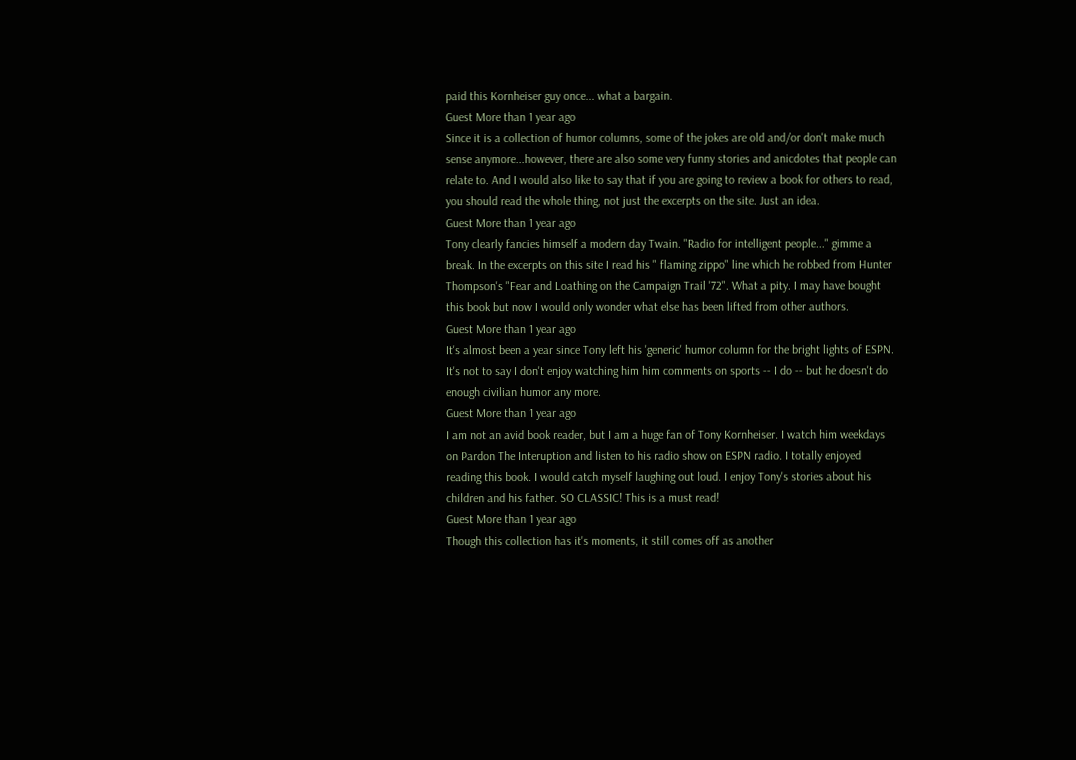paid this Kornheiser guy once... what a bargain.
Guest More than 1 year ago
Since it is a collection of humor columns, some of the jokes are old and/or don't make much sense anymore...however, there are also some very funny stories and anicdotes that people can relate to. And I would also like to say that if you are going to review a book for others to read, you should read the whole thing, not just the excerpts on the site. Just an idea.
Guest More than 1 year ago
Tony clearly fancies himself a modern day Twain. "Radio for intelligent people..." gimme a break. In the excerpts on this site I read his " flaming zippo" line which he robbed from Hunter Thompson's "Fear and Loathing on the Campaign Trail '72". What a pity. I may have bought this book but now I would only wonder what else has been lifted from other authors.
Guest More than 1 year ago
It's almost been a year since Tony left his 'generic' humor column for the bright lights of ESPN. It's not to say I don't enjoy watching him him comments on sports -- I do -- but he doesn't do enough civilian humor any more.
Guest More than 1 year ago
I am not an avid book reader, but I am a huge fan of Tony Kornheiser. I watch him weekdays on Pardon The Interuption and listen to his radio show on ESPN radio. I totally enjoyed reading this book. I would catch myself laughing out loud. I enjoy Tony's stories about his children and his father. SO CLASSIC! This is a must read!
Guest More than 1 year ago
Though this collection has it's moments, it still comes off as another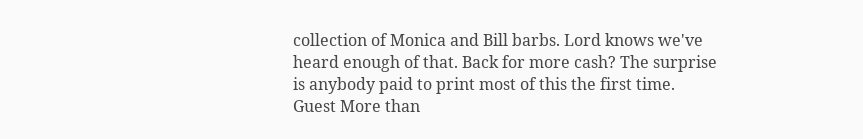collection of Monica and Bill barbs. Lord knows we've heard enough of that. Back for more cash? The surprise is anybody paid to print most of this the first time.
Guest More than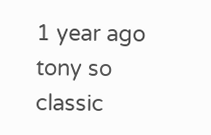1 year ago
tony so classic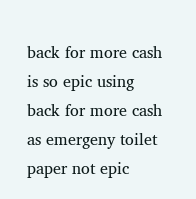back for more cash is so epic using back for more cash as emergeny toilet paper not epic